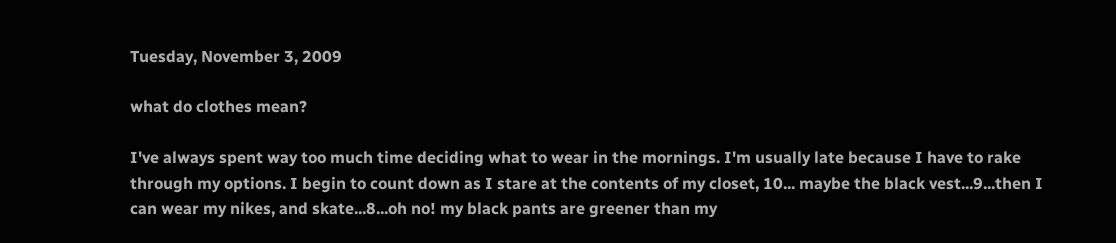Tuesday, November 3, 2009

what do clothes mean?

I've always spent way too much time deciding what to wear in the mornings. I'm usually late because I have to rake through my options. I begin to count down as I stare at the contents of my closet, 10... maybe the black vest...9...then I can wear my nikes, and skate...8...oh no! my black pants are greener than my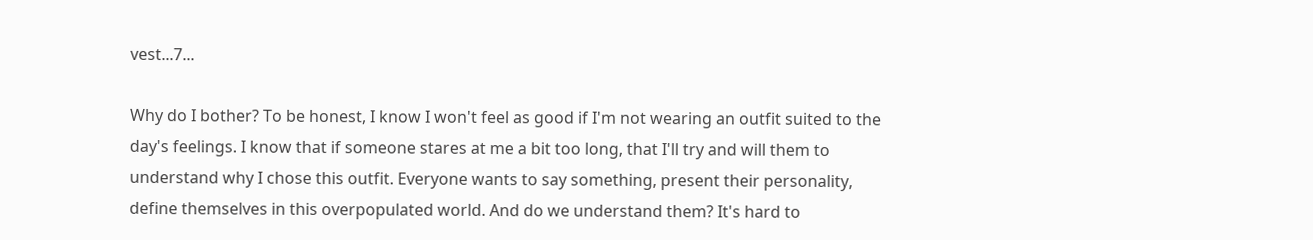vest...7...

Why do I bother? To be honest, I know I won't feel as good if I'm not wearing an outfit suited to the day's feelings. I know that if someone stares at me a bit too long, that I'll try and will them to understand why I chose this outfit. Everyone wants to say something, present their personality, define themselves in this overpopulated world. And do we understand them? It's hard to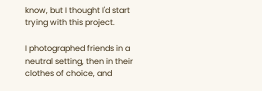know, but I thought I'd start trying with this project.

I photographed friends in a neutral setting, then in their clothes of choice, and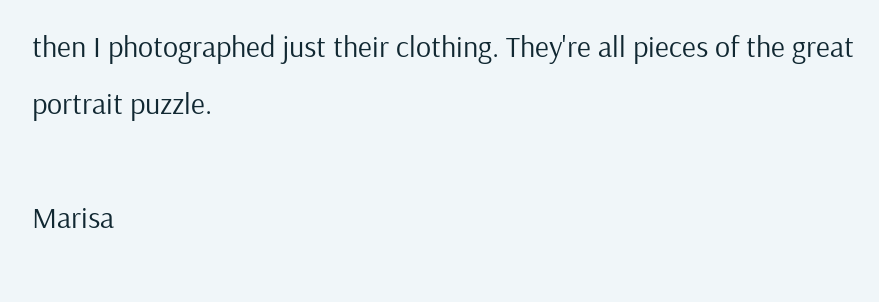then I photographed just their clothing. They're all pieces of the great portrait puzzle.

Marisa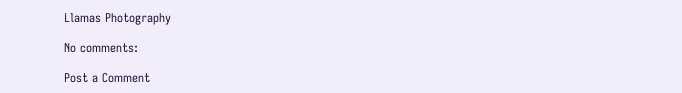Llamas Photography

No comments:

Post a Comment